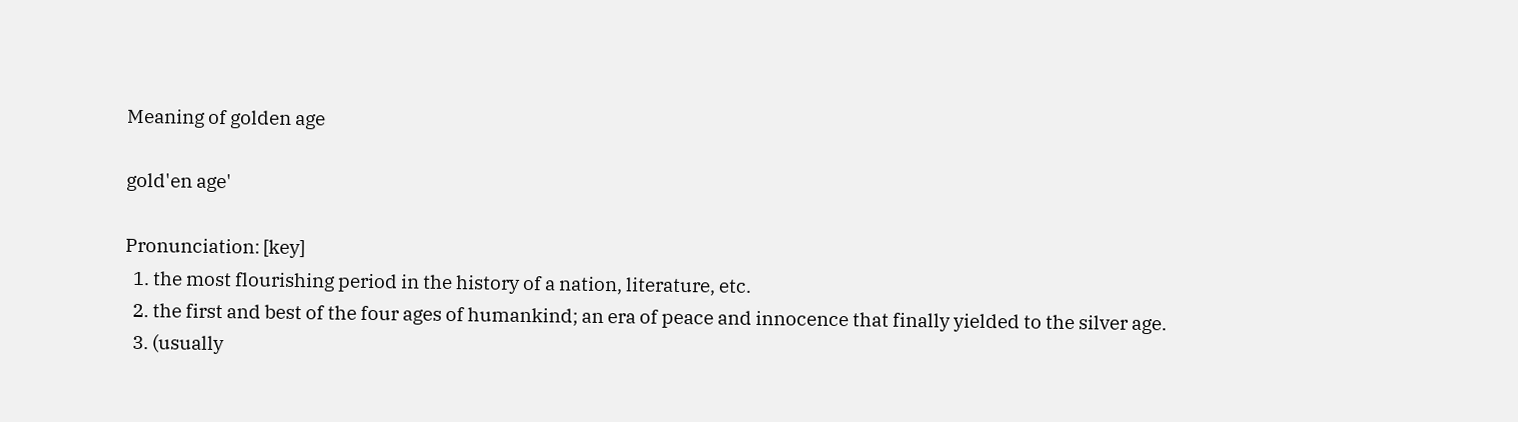Meaning of golden age

gold'en age'

Pronunciation: [key]
  1. the most flourishing period in the history of a nation, literature, etc.
  2. the first and best of the four ages of humankind; an era of peace and innocence that finally yielded to the silver age.
  3. (usually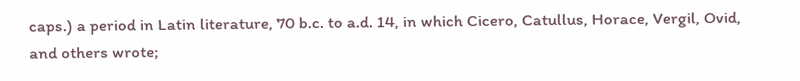caps.) a period in Latin literature, 70 b.c. to a.d. 14, in which Cicero, Catullus, Horace, Vergil, Ovid, and others wrote;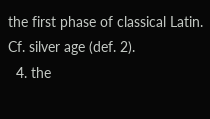the first phase of classical Latin. Cf. silver age (def. 2).
  4. the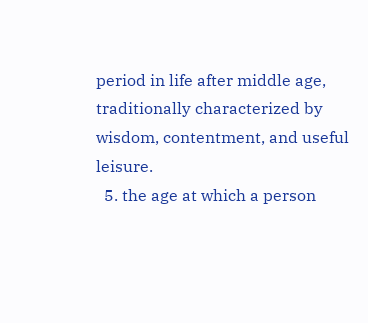period in life after middle age, traditionally characterized by wisdom, contentment, and useful leisure.
  5. the age at which a person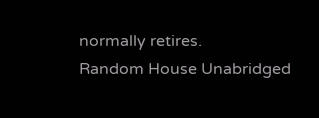normally retires.
Random House Unabridged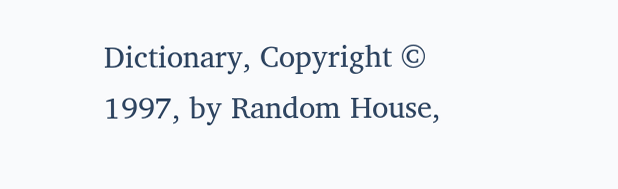Dictionary, Copyright © 1997, by Random House,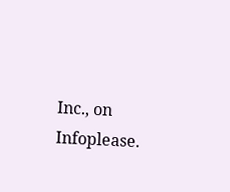Inc., on Infoplease.